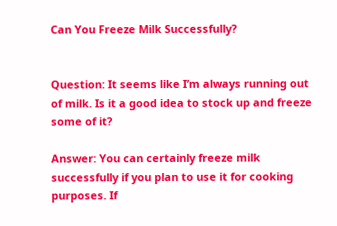Can You Freeze Milk Successfully?


Question: It seems like I’m always running out of milk. Is it a good idea to stock up and freeze some of it?

Answer: You can certainly freeze milk successfully if you plan to use it for cooking purposes. If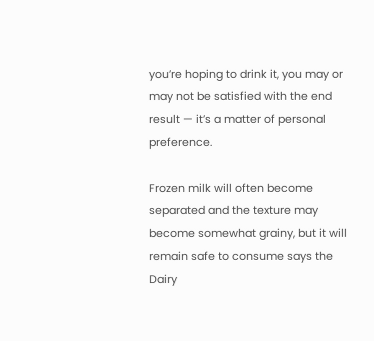you’re hoping to drink it, you may or may not be satisfied with the end result — it’s a matter of personal preference.

Frozen milk will often become separated and the texture may become somewhat grainy, but it will remain safe to consume says the Dairy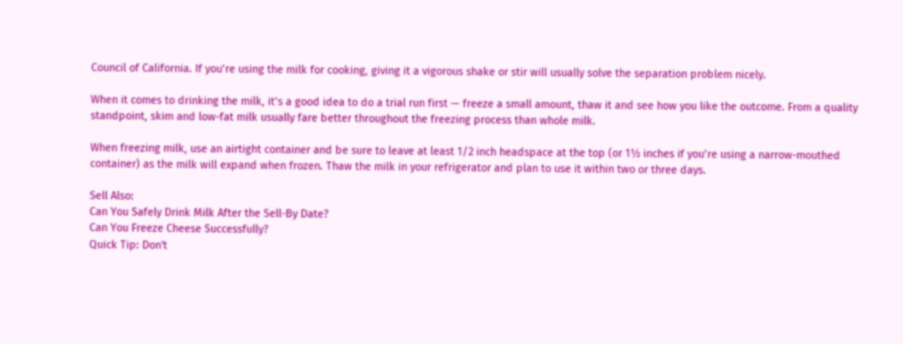Council of California. If you’re using the milk for cooking, giving it a vigorous shake or stir will usually solve the separation problem nicely.

When it comes to drinking the milk, it’s a good idea to do a trial run first — freeze a small amount, thaw it and see how you like the outcome. From a quality standpoint, skim and low-fat milk usually fare better throughout the freezing process than whole milk.

When freezing milk, use an airtight container and be sure to leave at least 1/2 inch headspace at the top (or 1½ inches if you’re using a narrow-mouthed container) as the milk will expand when frozen. Thaw the milk in your refrigerator and plan to use it within two or three days.

Sell Also:
Can You Safely Drink Milk After the Sell-By Date?
Can You Freeze Cheese Successfully?
Quick Tip: Don't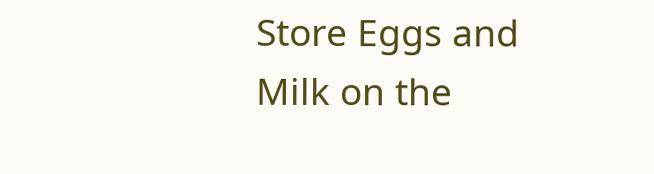Store Eggs and Milk on the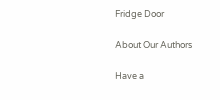Fridge Door

About Our Authors

Have a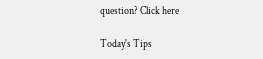question? Click here

Today's Tips